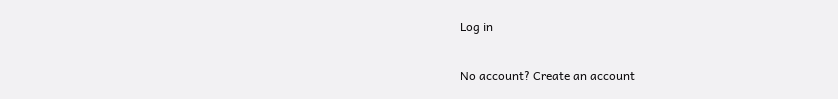Log in

No account? Create an account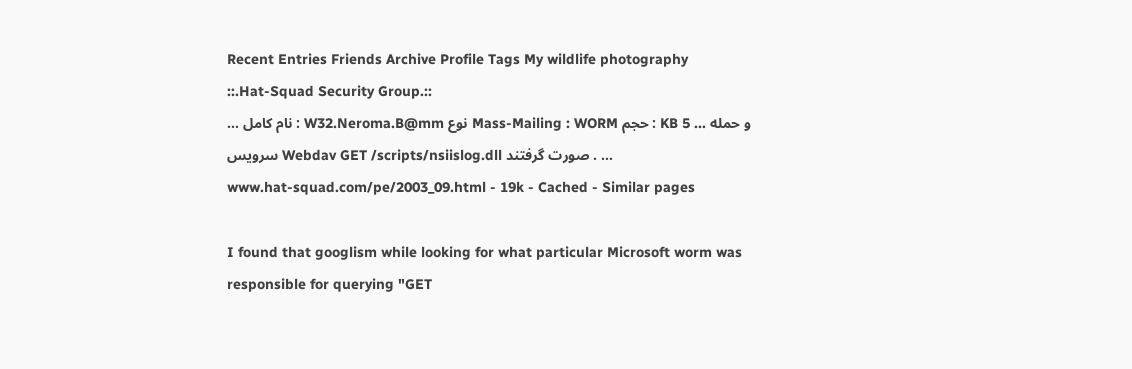Recent Entries Friends Archive Profile Tags My wildlife photography
::.Hat-Squad Security Group.::
... نام کامل : W32.Neroma.B@mm نوع Mass-Mailing : WORM حجم : KB 5 ... و حمله
سرویس Webdav GET /scripts/nsiislog.dll صورت گرفتند . ...
www.hat-squad.com/pe/2003_09.html - 19k - Cached - Similar pages

I found that googlism while looking for what particular Microsoft worm was responsible for querying "GET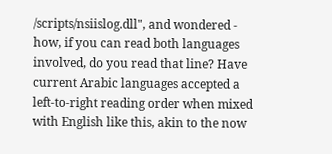/scripts/nsiislog.dll", and wondered - how, if you can read both languages involved, do you read that line? Have current Arabic languages accepted a left-to-right reading order when mixed with English like this, akin to the now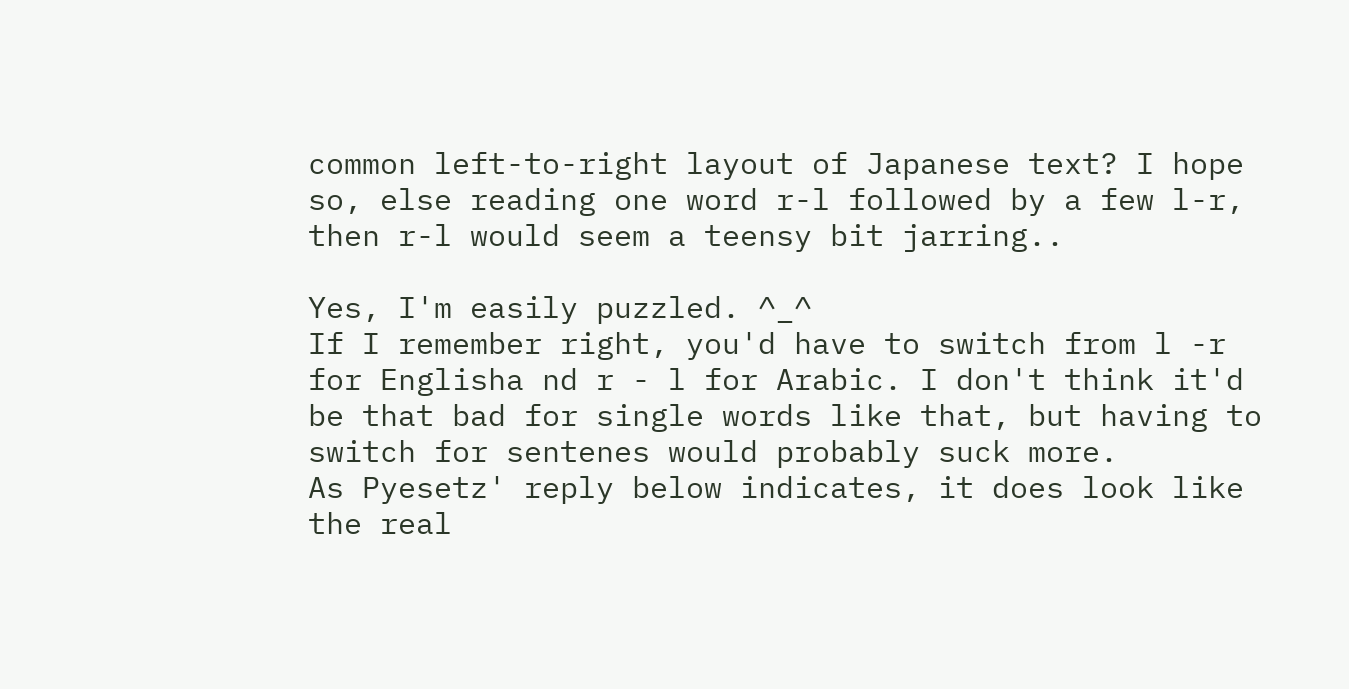common left-to-right layout of Japanese text? I hope so, else reading one word r-l followed by a few l-r, then r-l would seem a teensy bit jarring..

Yes, I'm easily puzzled. ^_^
If I remember right, you'd have to switch from l -r for Englisha nd r - l for Arabic. I don't think it'd be that bad for single words like that, but having to switch for sentenes would probably suck more.
As Pyesetz' reply below indicates, it does look like the real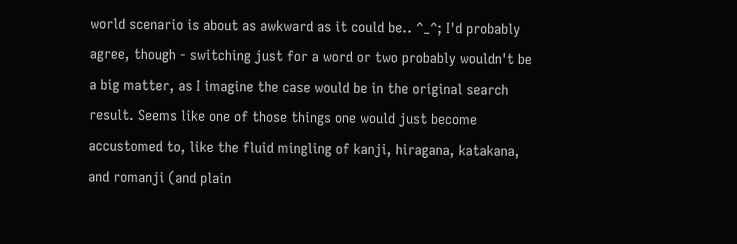world scenario is about as awkward as it could be.. ^_^; I'd probably agree, though - switching just for a word or two probably wouldn't be a big matter, as I imagine the case would be in the original search result. Seems like one of those things one would just become accustomed to, like the fluid mingling of kanji, hiragana, katakana, and romanji (and plain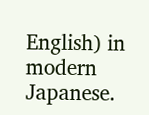English) in modern Japanese.